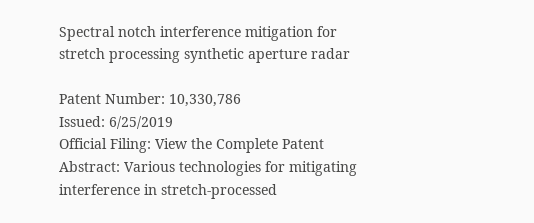Spectral notch interference mitigation for stretch processing synthetic aperture radar

Patent Number: 10,330,786
Issued: 6/25/2019
Official Filing: View the Complete Patent
Abstract: Various technologies for mitigating interference in stretch-processed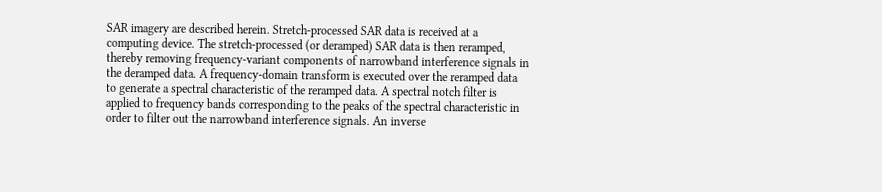SAR imagery are described herein. Stretch-processed SAR data is received at a computing device. The stretch-processed (or deramped) SAR data is then reramped, thereby removing frequency-variant components of narrowband interference signals in the deramped data. A frequency-domain transform is executed over the reramped data to generate a spectral characteristic of the reramped data. A spectral notch filter is applied to frequency bands corresponding to the peaks of the spectral characteristic in order to filter out the narrowband interference signals. An inverse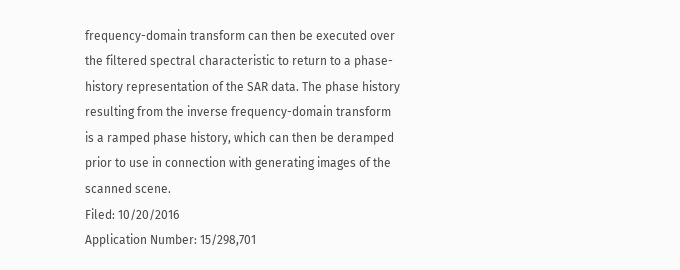frequency-domain transform can then be executed over the filtered spectral characteristic to return to a phase-history representation of the SAR data. The phase history resulting from the inverse frequency-domain transform is a ramped phase history, which can then be deramped prior to use in connection with generating images of the scanned scene.
Filed: 10/20/2016
Application Number: 15/298,701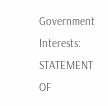Government Interests: STATEMENT OF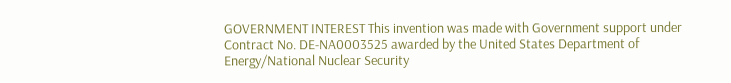GOVERNMENT INTEREST This invention was made with Government support under Contract No. DE-NA0003525 awarded by the United States Department of Energy/National Nuclear Security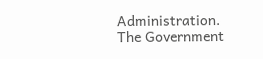Administration. The Government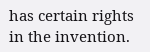has certain rights in the invention.